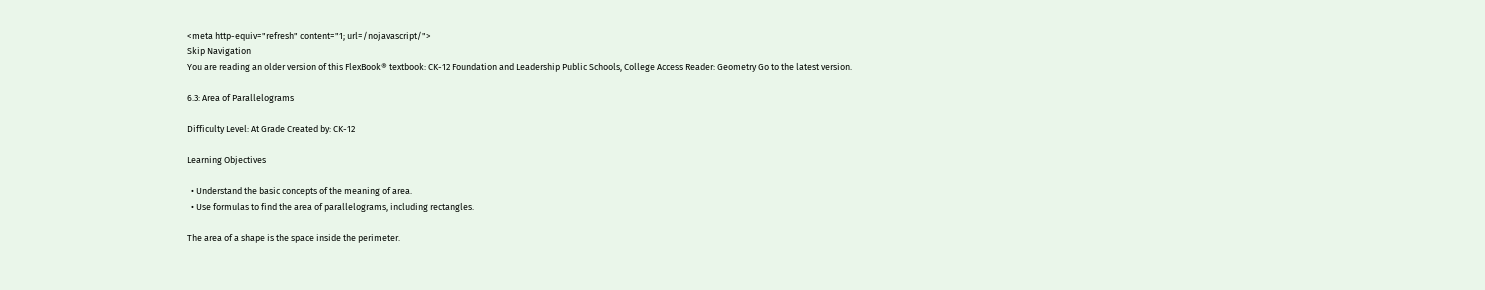<meta http-equiv="refresh" content="1; url=/nojavascript/">
Skip Navigation
You are reading an older version of this FlexBook® textbook: CK-12 Foundation and Leadership Public Schools, College Access Reader: Geometry Go to the latest version.

6.3: Area of Parallelograms

Difficulty Level: At Grade Created by: CK-12

Learning Objectives

  • Understand the basic concepts of the meaning of area.
  • Use formulas to find the area of parallelograms, including rectangles.

The area of a shape is the space inside the perimeter.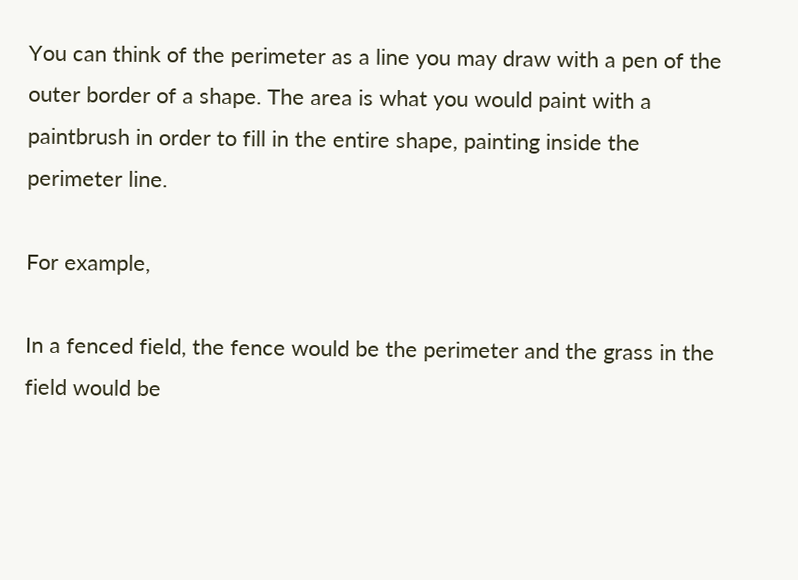You can think of the perimeter as a line you may draw with a pen of the outer border of a shape. The area is what you would paint with a paintbrush in order to fill in the entire shape, painting inside the perimeter line.

For example,

In a fenced field, the fence would be the perimeter and the grass in the field would be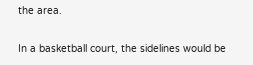the area.

In a basketball court, the sidelines would be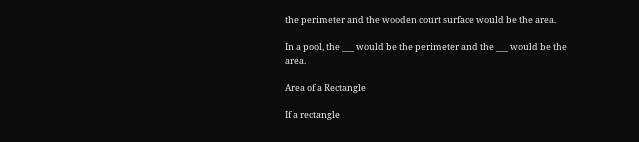the perimeter and the wooden court surface would be the area.

In a pool, the ___ would be the perimeter and the ___ would be the area.

Area of a Rectangle

If a rectangle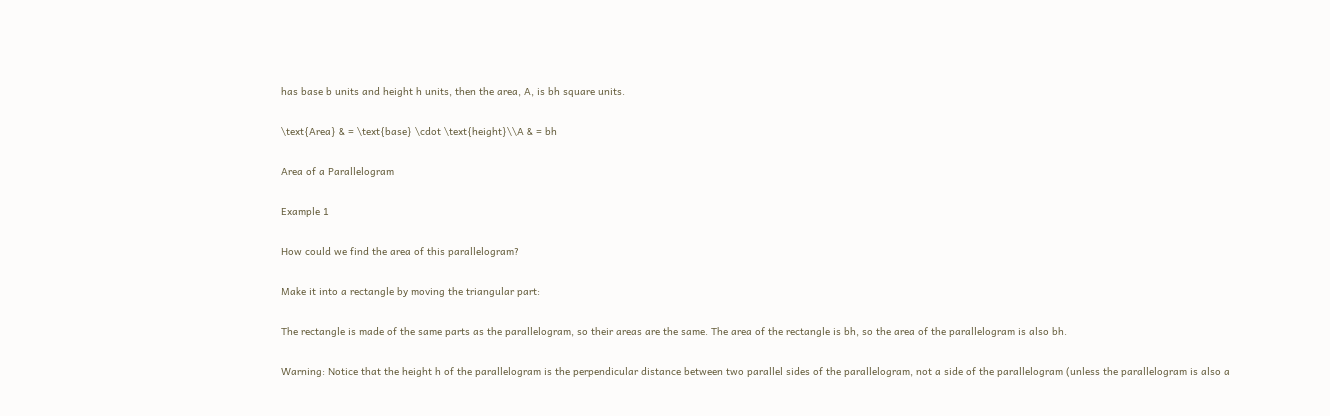has base b units and height h units, then the area, A, is bh square units.

\text{Area} & = \text{base} \cdot \text{height}\\A & = bh

Area of a Parallelogram

Example 1

How could we find the area of this parallelogram?

Make it into a rectangle by moving the triangular part:

The rectangle is made of the same parts as the parallelogram, so their areas are the same. The area of the rectangle is bh, so the area of the parallelogram is also bh.

Warning: Notice that the height h of the parallelogram is the perpendicular distance between two parallel sides of the parallelogram, not a side of the parallelogram (unless the parallelogram is also a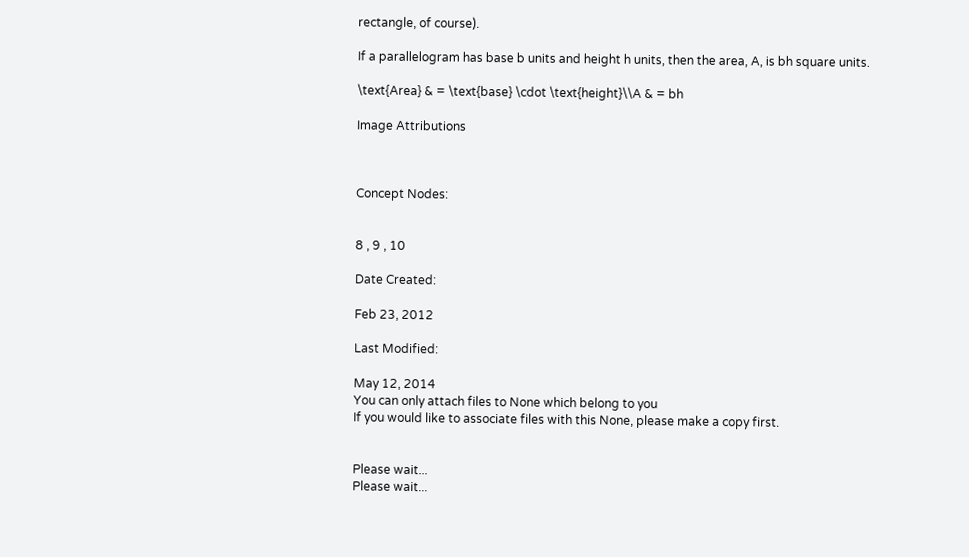rectangle, of course).

If a parallelogram has base b units and height h units, then the area, A, is bh square units.

\text{Area} & = \text{base} \cdot \text{height}\\A & = bh

Image Attributions



Concept Nodes:


8 , 9 , 10

Date Created:

Feb 23, 2012

Last Modified:

May 12, 2014
You can only attach files to None which belong to you
If you would like to associate files with this None, please make a copy first.


Please wait...
Please wait...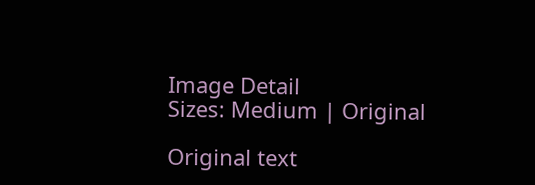Image Detail
Sizes: Medium | Original

Original text